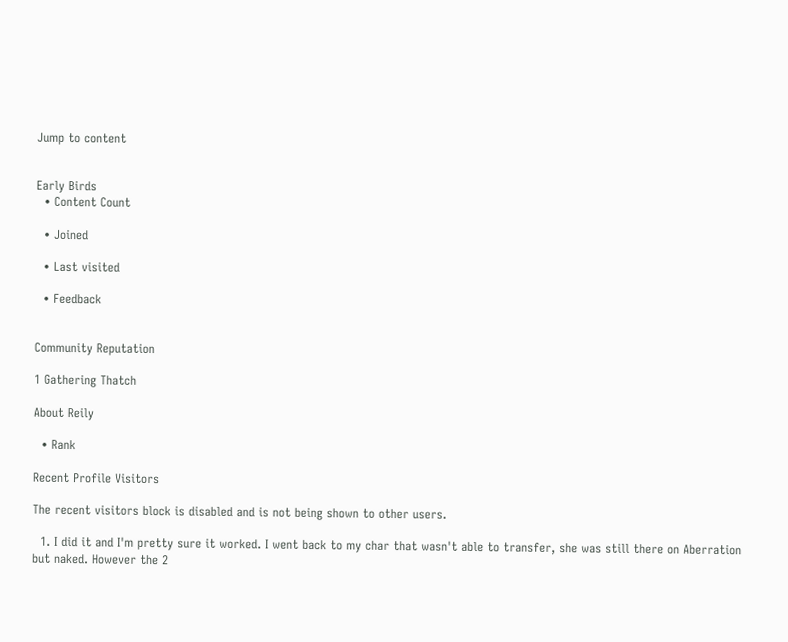Jump to content


Early Birds
  • Content Count

  • Joined

  • Last visited

  • Feedback


Community Reputation

1 Gathering Thatch

About Reily

  • Rank

Recent Profile Visitors

The recent visitors block is disabled and is not being shown to other users.

  1. I did it and I'm pretty sure it worked. I went back to my char that wasn't able to transfer, she was still there on Aberration but naked. However the 2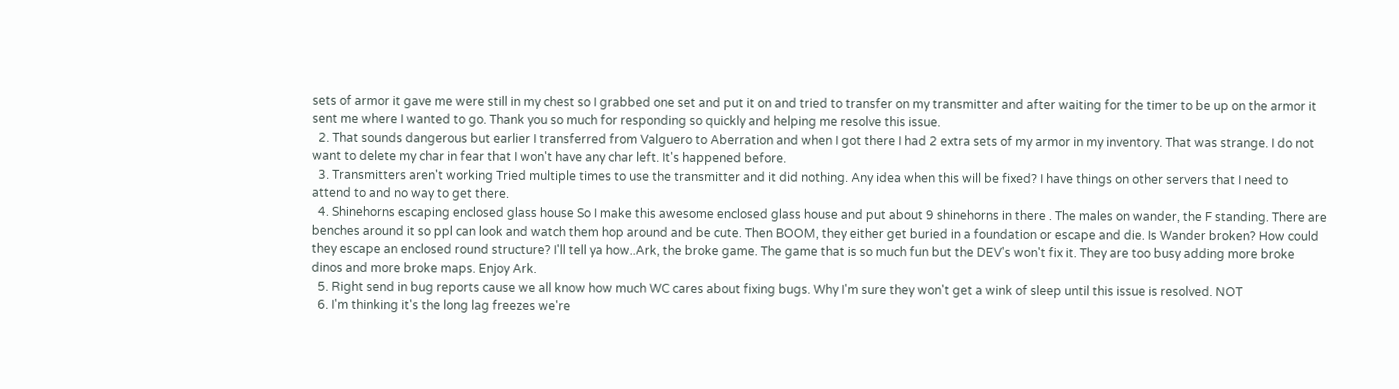sets of armor it gave me were still in my chest so I grabbed one set and put it on and tried to transfer on my transmitter and after waiting for the timer to be up on the armor it sent me where I wanted to go. Thank you so much for responding so quickly and helping me resolve this issue.
  2. That sounds dangerous but earlier I transferred from Valguero to Aberration and when I got there I had 2 extra sets of my armor in my inventory. That was strange. I do not want to delete my char in fear that I won't have any char left. It's happened before.
  3. Transmitters aren't working Tried multiple times to use the transmitter and it did nothing. Any idea when this will be fixed? I have things on other servers that I need to attend to and no way to get there.
  4. Shinehorns escaping enclosed glass house So I make this awesome enclosed glass house and put about 9 shinehorns in there . The males on wander, the F standing. There are benches around it so ppl can look and watch them hop around and be cute. Then BOOM, they either get buried in a foundation or escape and die. Is Wander broken? How could they escape an enclosed round structure? I'll tell ya how..Ark, the broke game. The game that is so much fun but the DEV's won't fix it. They are too busy adding more broke dinos and more broke maps. Enjoy Ark.
  5. Right send in bug reports cause we all know how much WC cares about fixing bugs. Why I'm sure they won't get a wink of sleep until this issue is resolved. NOT
  6. I'm thinking it's the long lag freezes we're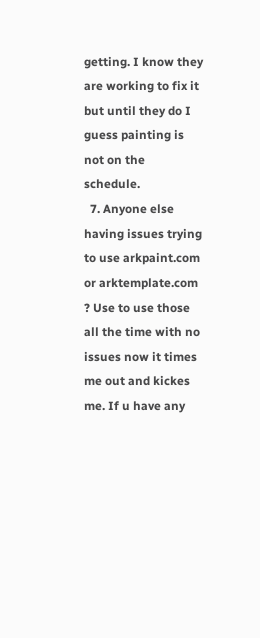getting. I know they are working to fix it but until they do I guess painting is not on the schedule.
  7. Anyone else having issues trying to use arkpaint.com or arktemplate.com ? Use to use those all the time with no issues now it times me out and kickes me. If u have any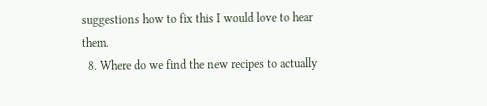suggestions how to fix this I would love to hear them.
  8. Where do we find the new recipes to actually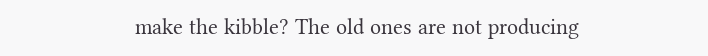make the kibble? The old ones are not producing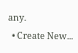any.
  • Create New...